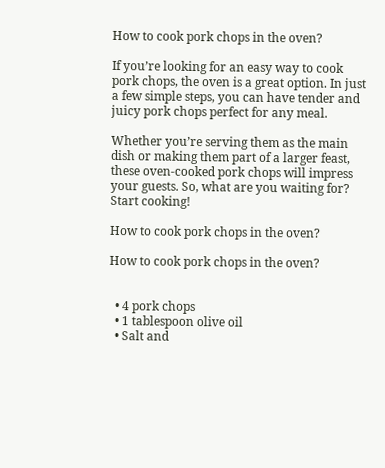How to cook pork chops in the oven?

If you’re looking for an easy way to cook pork chops, the oven is a great option. In just a few simple steps, you can have tender and juicy pork chops perfect for any meal.

Whether you’re serving them as the main dish or making them part of a larger feast, these oven-cooked pork chops will impress your guests. So, what are you waiting for? Start cooking!

How to cook pork chops in the oven?

How to cook pork chops in the oven?


  • 4 pork chops
  • 1 tablespoon olive oil
  • Salt and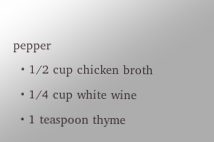pepper
  • 1/2 cup chicken broth
  • 1/4 cup white wine
  • 1 teaspoon thyme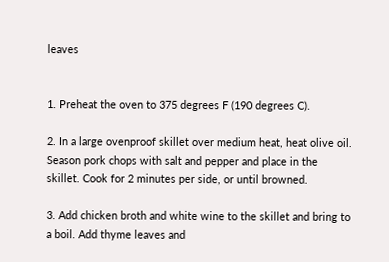leaves


1. Preheat the oven to 375 degrees F (190 degrees C).

2. In a large ovenproof skillet over medium heat, heat olive oil. Season pork chops with salt and pepper and place in the skillet. Cook for 2 minutes per side, or until browned.

3. Add chicken broth and white wine to the skillet and bring to a boil. Add thyme leaves and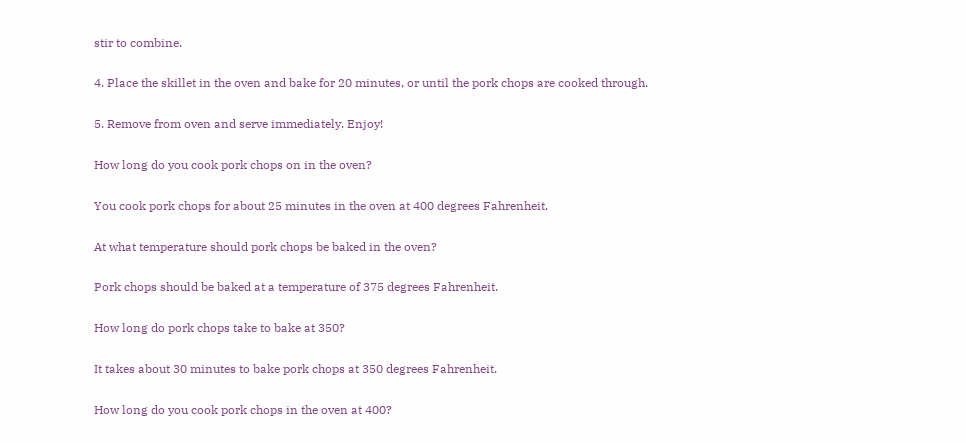stir to combine.

4. Place the skillet in the oven and bake for 20 minutes, or until the pork chops are cooked through.

5. Remove from oven and serve immediately. Enjoy!

How long do you cook pork chops on in the oven?

You cook pork chops for about 25 minutes in the oven at 400 degrees Fahrenheit.

At what temperature should pork chops be baked in the oven?

Pork chops should be baked at a temperature of 375 degrees Fahrenheit.

How long do pork chops take to bake at 350?

It takes about 30 minutes to bake pork chops at 350 degrees Fahrenheit.

How long do you cook pork chops in the oven at 400?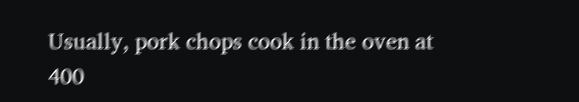Usually, pork chops cook in the oven at 400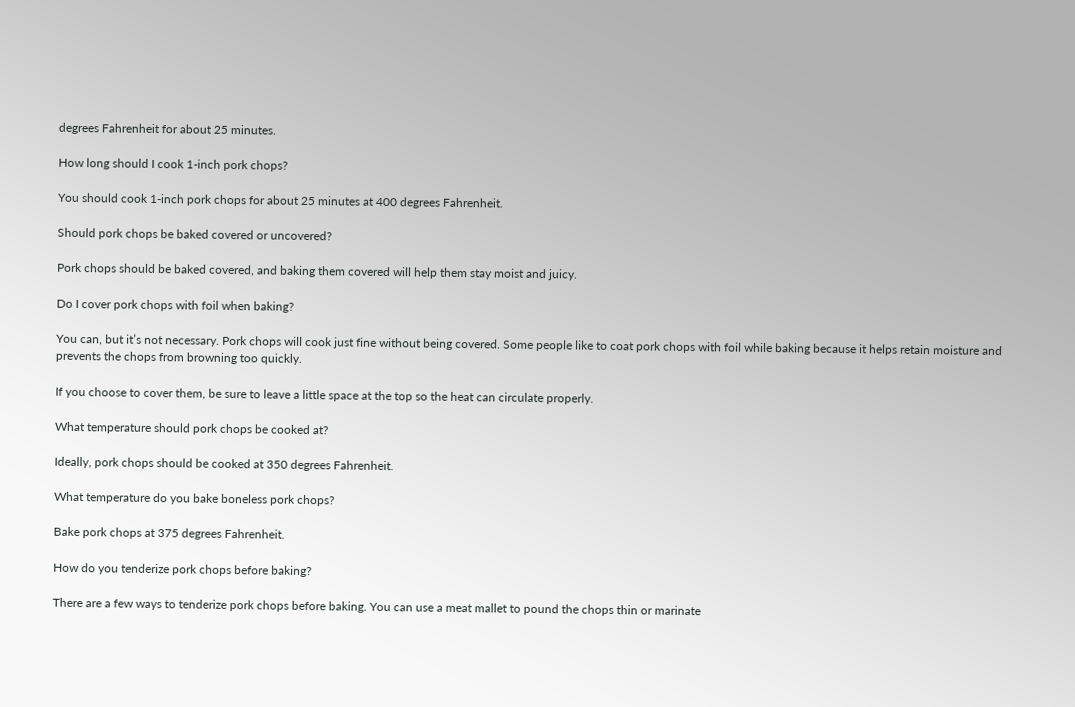degrees Fahrenheit for about 25 minutes.

How long should I cook 1-inch pork chops?

You should cook 1-inch pork chops for about 25 minutes at 400 degrees Fahrenheit.

Should pork chops be baked covered or uncovered?

Pork chops should be baked covered, and baking them covered will help them stay moist and juicy.

Do I cover pork chops with foil when baking?

You can, but it’s not necessary. Pork chops will cook just fine without being covered. Some people like to coat pork chops with foil while baking because it helps retain moisture and prevents the chops from browning too quickly.

If you choose to cover them, be sure to leave a little space at the top so the heat can circulate properly.

What temperature should pork chops be cooked at?

Ideally, pork chops should be cooked at 350 degrees Fahrenheit.

What temperature do you bake boneless pork chops?

Bake pork chops at 375 degrees Fahrenheit.

How do you tenderize pork chops before baking?

There are a few ways to tenderize pork chops before baking. You can use a meat mallet to pound the chops thin or marinate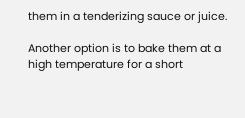them in a tenderizing sauce or juice.

Another option is to bake them at a high temperature for a short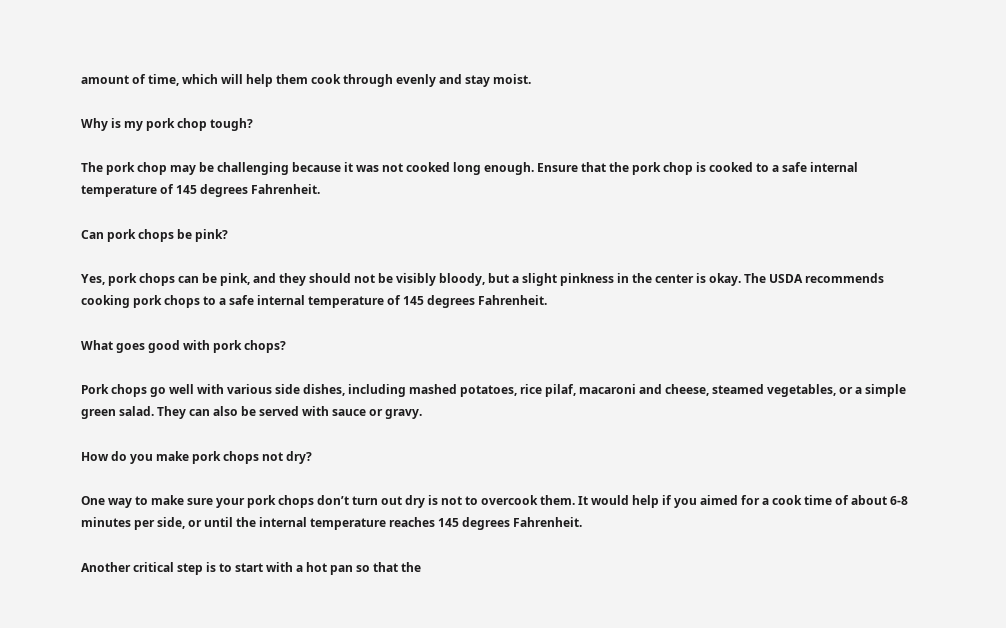amount of time, which will help them cook through evenly and stay moist.

Why is my pork chop tough?

The pork chop may be challenging because it was not cooked long enough. Ensure that the pork chop is cooked to a safe internal temperature of 145 degrees Fahrenheit.

Can pork chops be pink?

Yes, pork chops can be pink, and they should not be visibly bloody, but a slight pinkness in the center is okay. The USDA recommends cooking pork chops to a safe internal temperature of 145 degrees Fahrenheit.

What goes good with pork chops?

Pork chops go well with various side dishes, including mashed potatoes, rice pilaf, macaroni and cheese, steamed vegetables, or a simple green salad. They can also be served with sauce or gravy.

How do you make pork chops not dry?

One way to make sure your pork chops don’t turn out dry is not to overcook them. It would help if you aimed for a cook time of about 6-8 minutes per side, or until the internal temperature reaches 145 degrees Fahrenheit.

Another critical step is to start with a hot pan so that the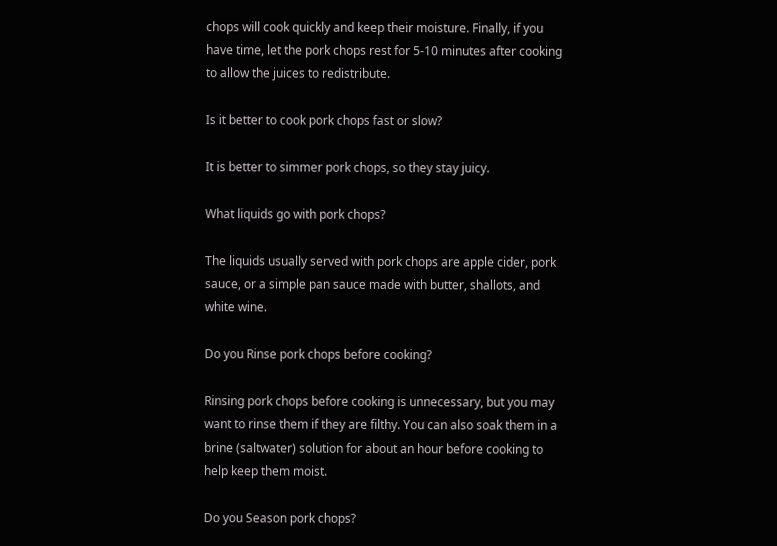chops will cook quickly and keep their moisture. Finally, if you have time, let the pork chops rest for 5-10 minutes after cooking to allow the juices to redistribute.

Is it better to cook pork chops fast or slow?

It is better to simmer pork chops, so they stay juicy.

What liquids go with pork chops?

The liquids usually served with pork chops are apple cider, pork sauce, or a simple pan sauce made with butter, shallots, and white wine.

Do you Rinse pork chops before cooking?

Rinsing pork chops before cooking is unnecessary, but you may want to rinse them if they are filthy. You can also soak them in a brine (saltwater) solution for about an hour before cooking to help keep them moist.

Do you Season pork chops?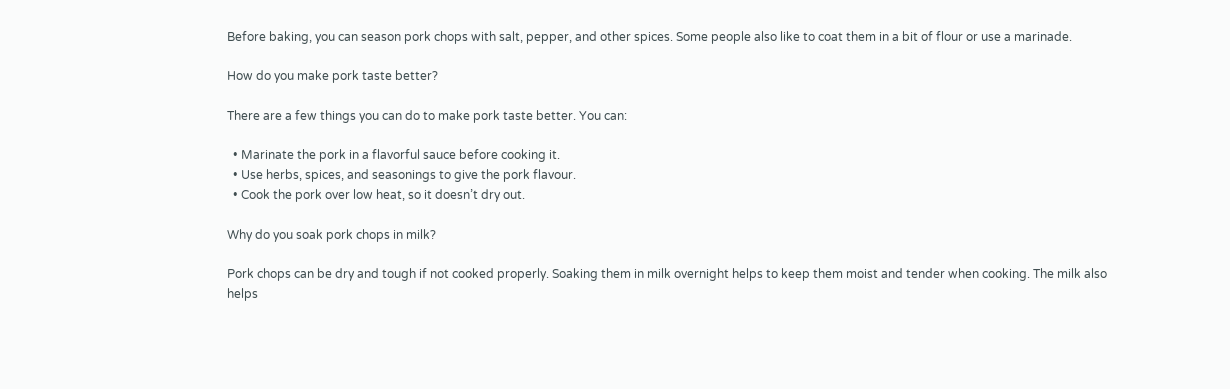Before baking, you can season pork chops with salt, pepper, and other spices. Some people also like to coat them in a bit of flour or use a marinade.

How do you make pork taste better?

There are a few things you can do to make pork taste better. You can:

  • Marinate the pork in a flavorful sauce before cooking it.
  • Use herbs, spices, and seasonings to give the pork flavour.
  • Cook the pork over low heat, so it doesn’t dry out.

Why do you soak pork chops in milk?

Pork chops can be dry and tough if not cooked properly. Soaking them in milk overnight helps to keep them moist and tender when cooking. The milk also helps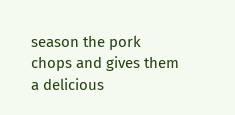season the pork chops and gives them a delicious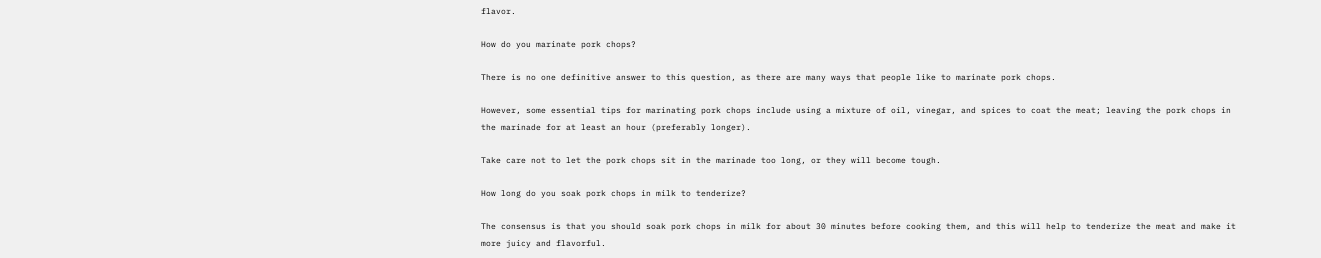flavor.

How do you marinate pork chops?

There is no one definitive answer to this question, as there are many ways that people like to marinate pork chops.

However, some essential tips for marinating pork chops include using a mixture of oil, vinegar, and spices to coat the meat; leaving the pork chops in the marinade for at least an hour (preferably longer).

Take care not to let the pork chops sit in the marinade too long, or they will become tough.

How long do you soak pork chops in milk to tenderize?

The consensus is that you should soak pork chops in milk for about 30 minutes before cooking them, and this will help to tenderize the meat and make it more juicy and flavorful.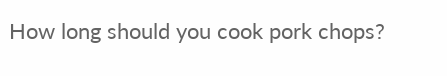How long should you cook pork chops?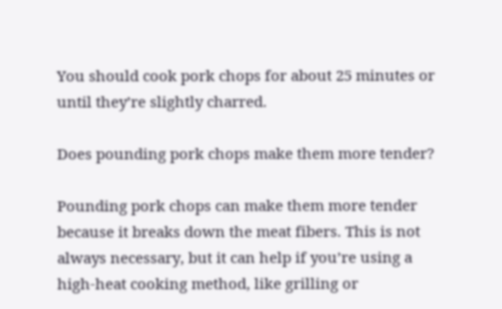You should cook pork chops for about 25 minutes or until they’re slightly charred.

Does pounding pork chops make them more tender?

Pounding pork chops can make them more tender because it breaks down the meat fibers. This is not always necessary, but it can help if you’re using a high-heat cooking method, like grilling or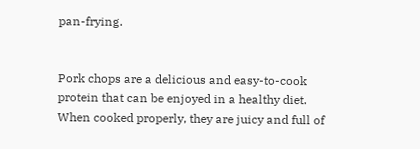pan-frying.


Pork chops are a delicious and easy-to-cook protein that can be enjoyed in a healthy diet. When cooked properly, they are juicy and full of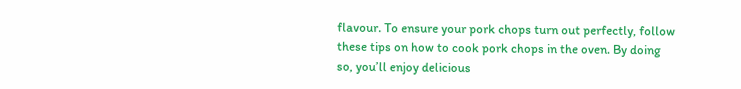flavour. To ensure your pork chops turn out perfectly, follow these tips on how to cook pork chops in the oven. By doing so, you’ll enjoy delicious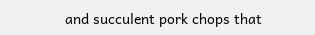and succulent pork chops that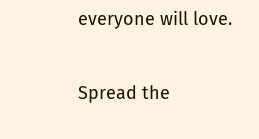everyone will love.

Spread the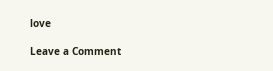love

Leave a Comment